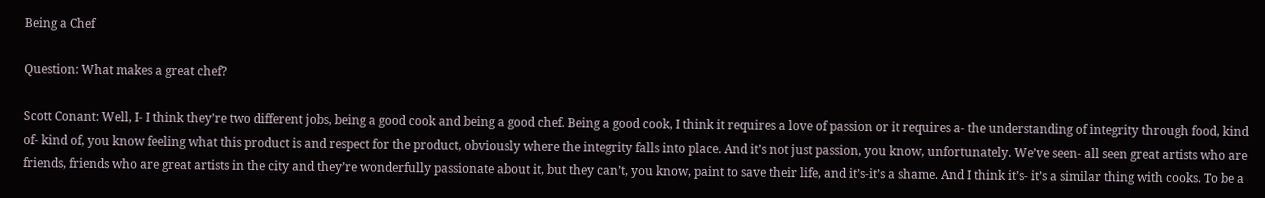Being a Chef

Question: What makes a great chef?

Scott Conant: Well, I- I think they’re two different jobs, being a good cook and being a good chef. Being a good cook, I think it requires a love of passion or it requires a- the understanding of integrity through food, kind of- kind of, you know feeling what this product is and respect for the product, obviously where the integrity falls into place. And it’s not just passion, you know, unfortunately. We’ve seen- all seen great artists who are friends, friends who are great artists in the city and they’re wonderfully passionate about it, but they can’t, you know, paint to save their life, and it’s-it’s a shame. And I think it’s- it’s a similar thing with cooks. To be a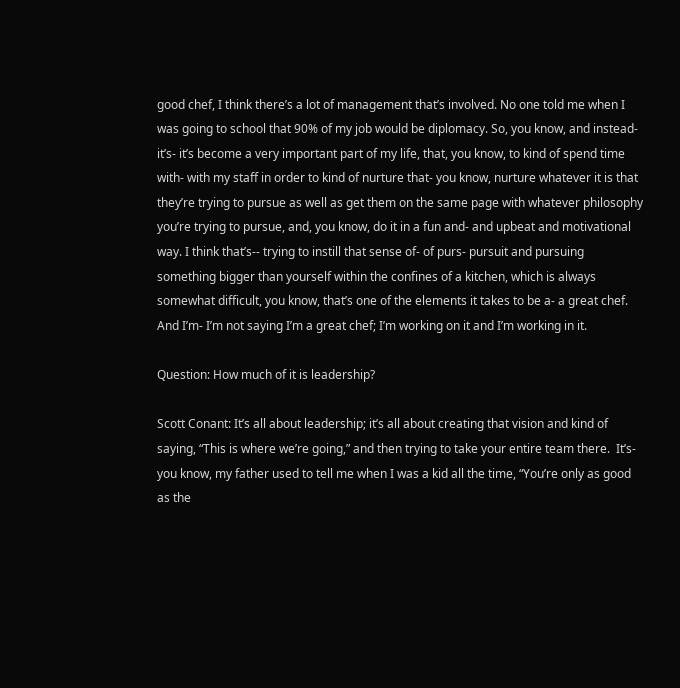good chef, I think there’s a lot of management that’s involved. No one told me when I was going to school that 90% of my job would be diplomacy. So, you know, and instead- it’s- it’s become a very important part of my life, that, you know, to kind of spend time with- with my staff in order to kind of nurture that- you know, nurture whatever it is that they’re trying to pursue as well as get them on the same page with whatever philosophy you’re trying to pursue, and, you know, do it in a fun and- and upbeat and motivational way. I think that’s-- trying to instill that sense of- of purs- pursuit and pursuing something bigger than yourself within the confines of a kitchen, which is always somewhat difficult, you know, that’s one of the elements it takes to be a- a great chef. And I’m- I’m not saying I’m a great chef; I’m working on it and I’m working in it.

Question: How much of it is leadership?

Scott Conant: It’s all about leadership; it’s all about creating that vision and kind of saying, “This is where we’re going,” and then trying to take your entire team there.  It’s- you know, my father used to tell me when I was a kid all the time, “You’re only as good as the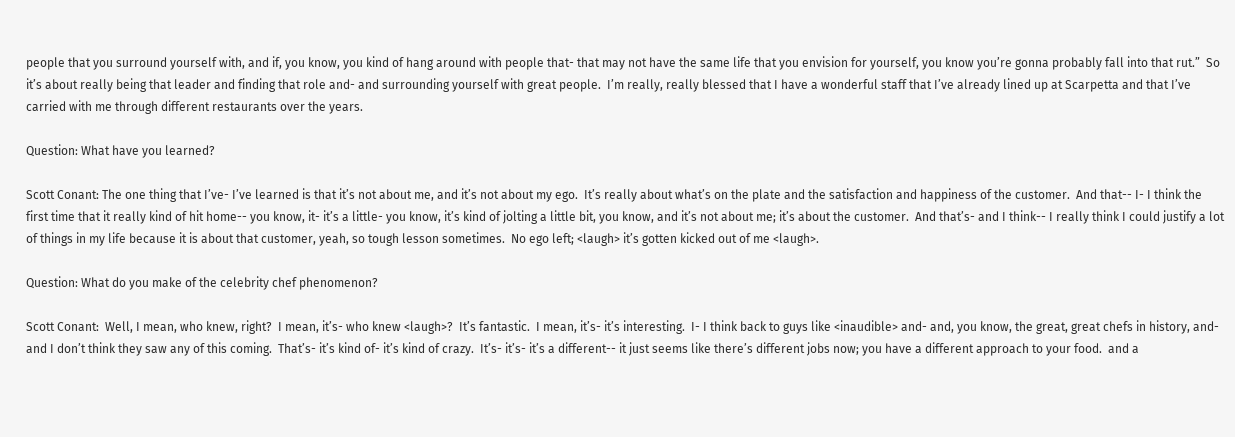people that you surround yourself with, and if, you know, you kind of hang around with people that- that may not have the same life that you envision for yourself, you know you’re gonna probably fall into that rut.”  So it’s about really being that leader and finding that role and- and surrounding yourself with great people.  I’m really, really blessed that I have a wonderful staff that I’ve already lined up at Scarpetta and that I’ve carried with me through different restaurants over the years.

Question: What have you learned?

Scott Conant: The one thing that I’ve- I’ve learned is that it’s not about me, and it’s not about my ego.  It’s really about what’s on the plate and the satisfaction and happiness of the customer.  And that-- I- I think the first time that it really kind of hit home-- you know, it- it’s a little- you know, it’s kind of jolting a little bit, you know, and it’s not about me; it’s about the customer.  And that’s- and I think-- I really think I could justify a lot of things in my life because it is about that customer, yeah, so tough lesson sometimes.  No ego left; <laugh> it’s gotten kicked out of me <laugh>.

Question: What do you make of the celebrity chef phenomenon?

Scott Conant:  Well, I mean, who knew, right?  I mean, it’s- who knew <laugh>?  It’s fantastic.  I mean, it’s- it’s interesting.  I- I think back to guys like <inaudible> and- and, you know, the great, great chefs in history, and- and I don’t think they saw any of this coming.  That’s- it’s kind of- it’s kind of crazy.  It’s- it’s- it’s a different-- it just seems like there’s different jobs now; you have a different approach to your food.  and a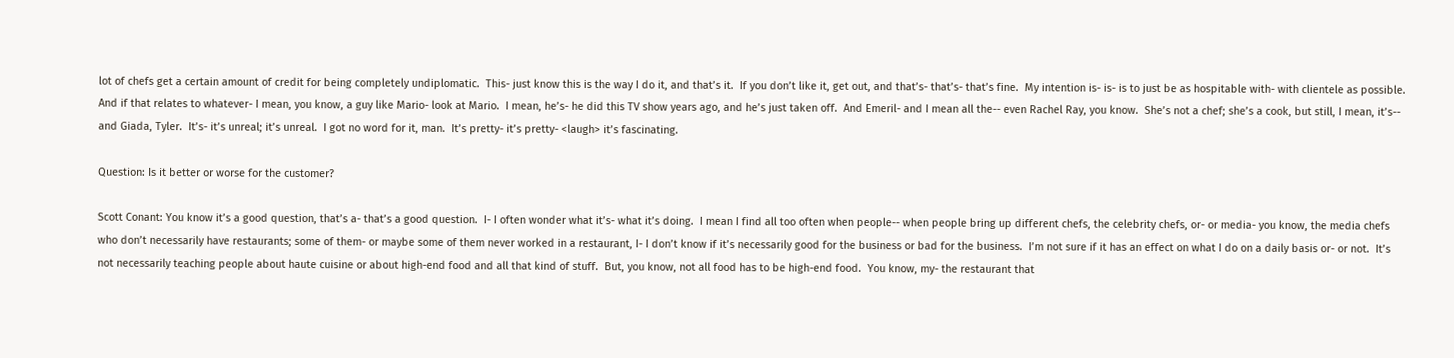lot of chefs get a certain amount of credit for being completely undiplomatic.  This- just know this is the way I do it, and that’s it.  If you don’t like it, get out, and that’s- that’s- that’s fine.  My intention is- is- is to just be as hospitable with- with clientele as possible.  And if that relates to whatever- I mean, you know, a guy like Mario- look at Mario.  I mean, he’s- he did this TV show years ago, and he’s just taken off.  And Emeril- and I mean all the-- even Rachel Ray, you know.  She’s not a chef; she’s a cook, but still, I mean, it’s-- and Giada, Tyler.  It’s- it’s unreal; it’s unreal.  I got no word for it, man.  It’s pretty- it’s pretty- <laugh> it’s fascinating.

Question: Is it better or worse for the customer?

Scott Conant: You know it’s a good question, that’s a- that’s a good question.  I- I often wonder what it’s- what it’s doing.  I mean I find all too often when people-- when people bring up different chefs, the celebrity chefs, or- or media- you know, the media chefs who don’t necessarily have restaurants; some of them- or maybe some of them never worked in a restaurant, I- I don’t know if it’s necessarily good for the business or bad for the business.  I’m not sure if it has an effect on what I do on a daily basis or- or not.  It’s not necessarily teaching people about haute cuisine or about high-end food and all that kind of stuff.  But, you know, not all food has to be high-end food.  You know, my- the restaurant that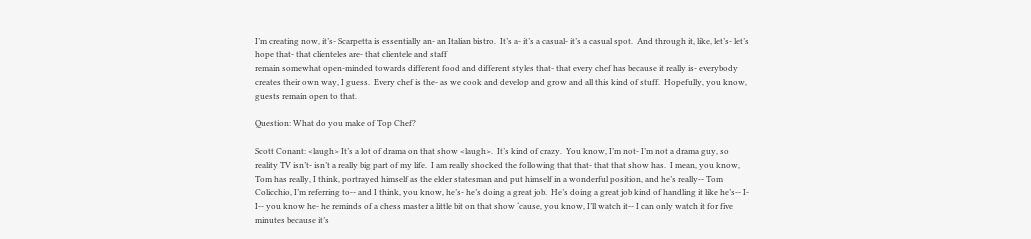I’m creating now, it’s- Scarpetta is essentially an- an Italian bistro.  It’s a- it’s a casual- it’s a casual spot.  And through it, like, let’s- let’s hope that- that clienteles are- that clientele and staff
remain somewhat open-minded towards different food and different styles that- that every chef has because it really is- everybody creates their own way, I guess.  Every chef is the- as we cook and develop and grow and all this kind of stuff.  Hopefully, you know, guests remain open to that.

Question: What do you make of Top Chef?

Scott Conant: <laugh> It’s a lot of drama on that show <laugh>.  It’s kind of crazy.  You know, I’m not- I’m not a drama guy, so reality TV isn’t- isn’t a really big part of my life.  I am really shocked the following that that- that that show has.  I mean, you know, Tom has really, I think, portrayed himself as the elder statesman and put himself in a wonderful position, and he’s really-- Tom Colicchio, I’m referring to-- and I think, you know, he’s- he’s doing a great job.  He’s doing a great job kind of handling it like he’s-- I- I-- you know he- he reminds of a chess master a little bit on that show ‘cause, you know, I’ll watch it-- I can only watch it for five minutes because it’s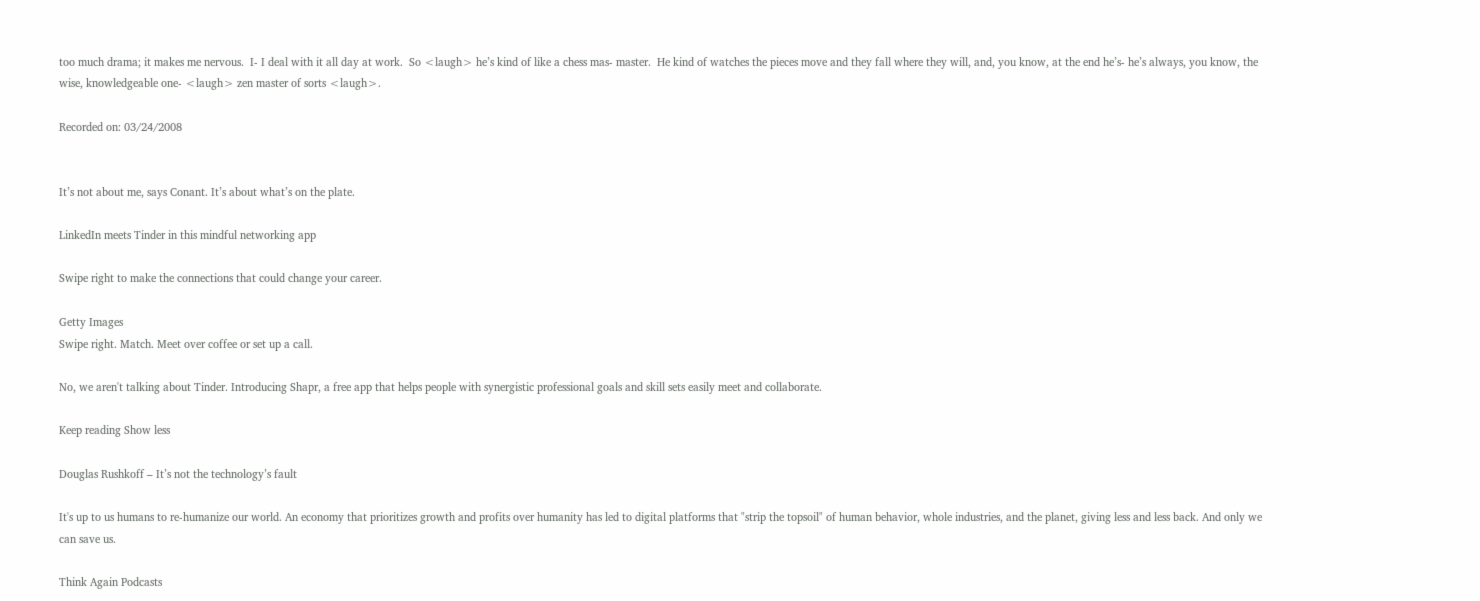too much drama; it makes me nervous.  I- I deal with it all day at work.  So <laugh> he’s kind of like a chess mas- master.  He kind of watches the pieces move and they fall where they will, and, you know, at the end he’s- he’s always, you know, the wise, knowledgeable one- <laugh> zen master of sorts <laugh>.

Recorded on: 03/24/2008


It’s not about me, says Conant. It’s about what’s on the plate.

LinkedIn meets Tinder in this mindful networking app

Swipe right to make the connections that could change your career.

Getty Images
Swipe right. Match. Meet over coffee or set up a call.

No, we aren't talking about Tinder. Introducing Shapr, a free app that helps people with synergistic professional goals and skill sets easily meet and collaborate.

Keep reading Show less

Douglas Rushkoff – It’s not the technology’s fault

It's up to us humans to re-humanize our world. An economy that prioritizes growth and profits over humanity has led to digital platforms that "strip the topsoil" of human behavior, whole industries, and the planet, giving less and less back. And only we can save us.

Think Again Podcasts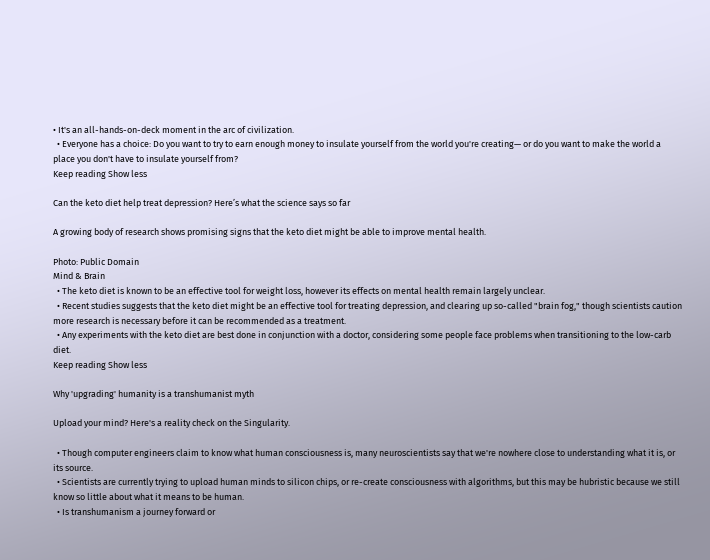• It's an all-hands-on-deck moment in the arc of civilization.
  • Everyone has a choice: Do you want to try to earn enough money to insulate yourself from the world you're creating— or do you want to make the world a place you don't have to insulate yourself from?
Keep reading Show less

Can the keto diet help treat depression? Here’s what the science says so far

A growing body of research shows promising signs that the keto diet might be able to improve mental health.

Photo: Public Domain
Mind & Brain
  • The keto diet is known to be an effective tool for weight loss, however its effects on mental health remain largely unclear.
  • Recent studies suggests that the keto diet might be an effective tool for treating depression, and clearing up so-called "brain fog," though scientists caution more research is necessary before it can be recommended as a treatment.
  • Any experiments with the keto diet are best done in conjunction with a doctor, considering some people face problems when transitioning to the low-carb diet.
Keep reading Show less

Why 'upgrading' humanity is a transhumanist myth

Upload your mind? Here's a reality check on the Singularity.

  • Though computer engineers claim to know what human consciousness is, many neuroscientists say that we're nowhere close to understanding what it is, or its source.
  • Scientists are currently trying to upload human minds to silicon chips, or re-create consciousness with algorithms, but this may be hubristic because we still know so little about what it means to be human.
  • Is transhumanism a journey forward or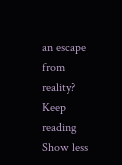an escape from reality?
Keep reading Show less